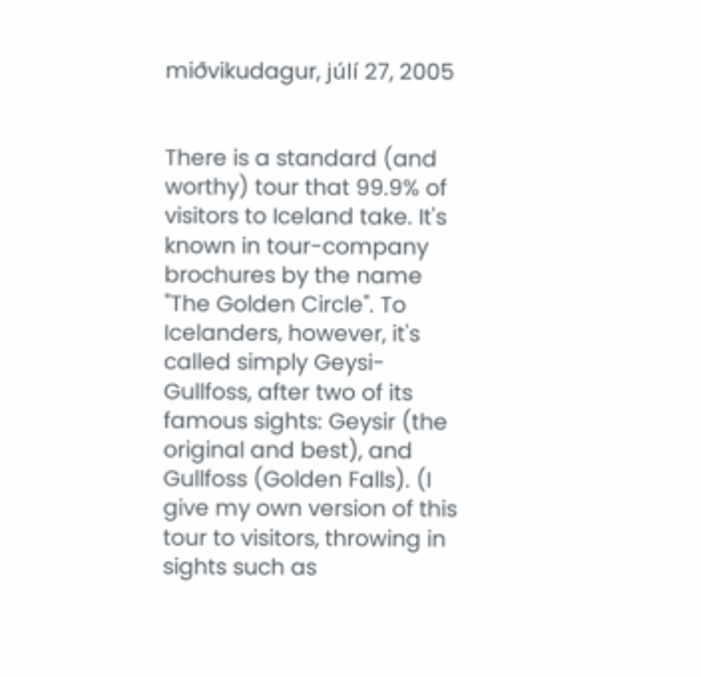miðvikudagur, júlí 27, 2005


There is a standard (and worthy) tour that 99.9% of visitors to Iceland take. It's known in tour-company brochures by the name "The Golden Circle". To Icelanders, however, it's called simply Geysi-Gullfoss, after two of its famous sights: Geysir (the original and best), and Gullfoss (Golden Falls). (I give my own version of this tour to visitors, throwing in sights such as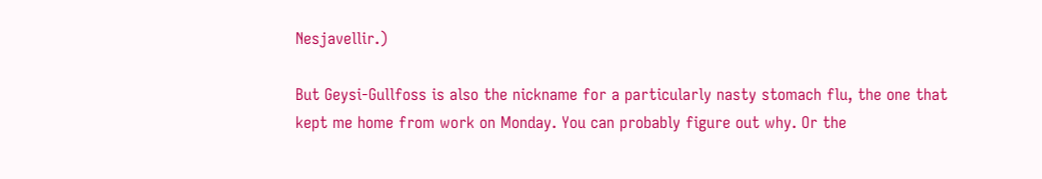Nesjavellir.)

But Geysi-Gullfoss is also the nickname for a particularly nasty stomach flu, the one that kept me home from work on Monday. You can probably figure out why. Or the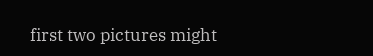first two pictures might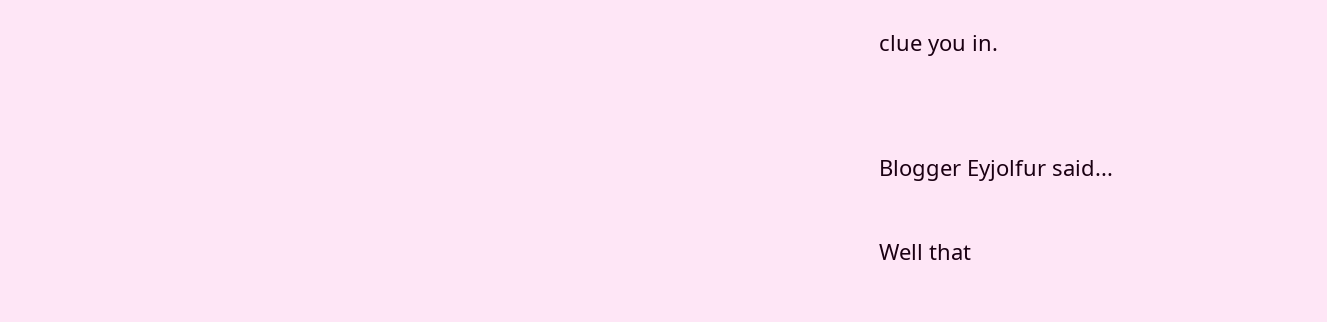clue you in.


Blogger Eyjolfur said...

Well that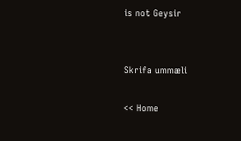is not Geysir


Skrifa ummæli

<< Home